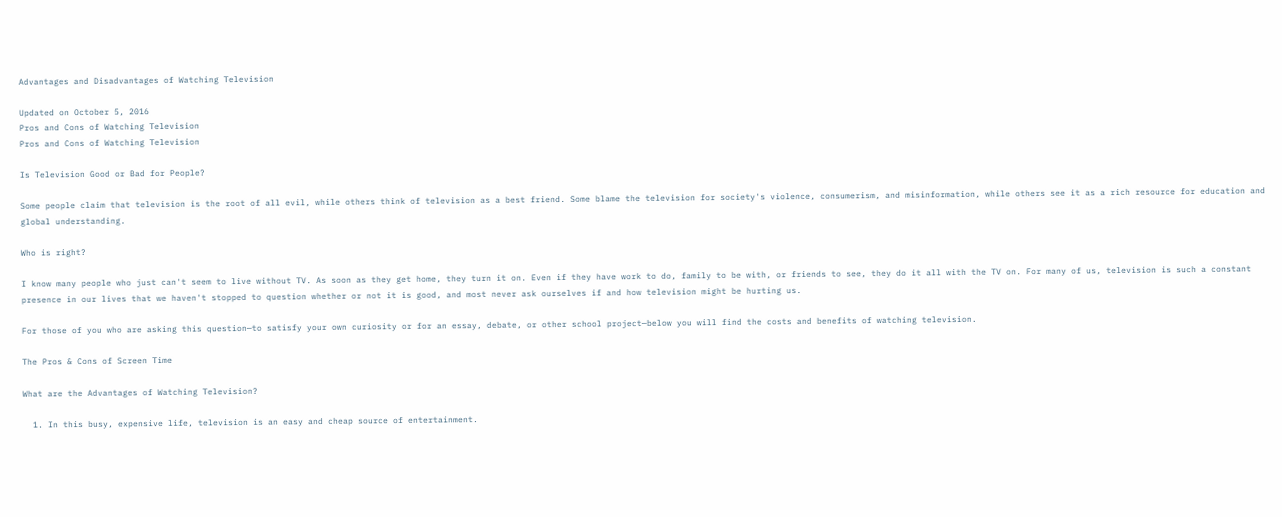Advantages and Disadvantages of Watching Television

Updated on October 5, 2016
Pros and Cons of Watching Television
Pros and Cons of Watching Television

Is Television Good or Bad for People?

Some people claim that television is the root of all evil, while others think of television as a best friend. Some blame the television for society's violence, consumerism, and misinformation, while others see it as a rich resource for education and global understanding.

Who is right?

I know many people who just can't seem to live without TV. As soon as they get home, they turn it on. Even if they have work to do, family to be with, or friends to see, they do it all with the TV on. For many of us, television is such a constant presence in our lives that we haven't stopped to question whether or not it is good, and most never ask ourselves if and how television might be hurting us.

For those of you who are asking this question—to satisfy your own curiosity or for an essay, debate, or other school project—below you will find the costs and benefits of watching television.

The Pros & Cons of Screen Time

What are the Advantages of Watching Television?

  1. In this busy, expensive life, television is an easy and cheap source of entertainment.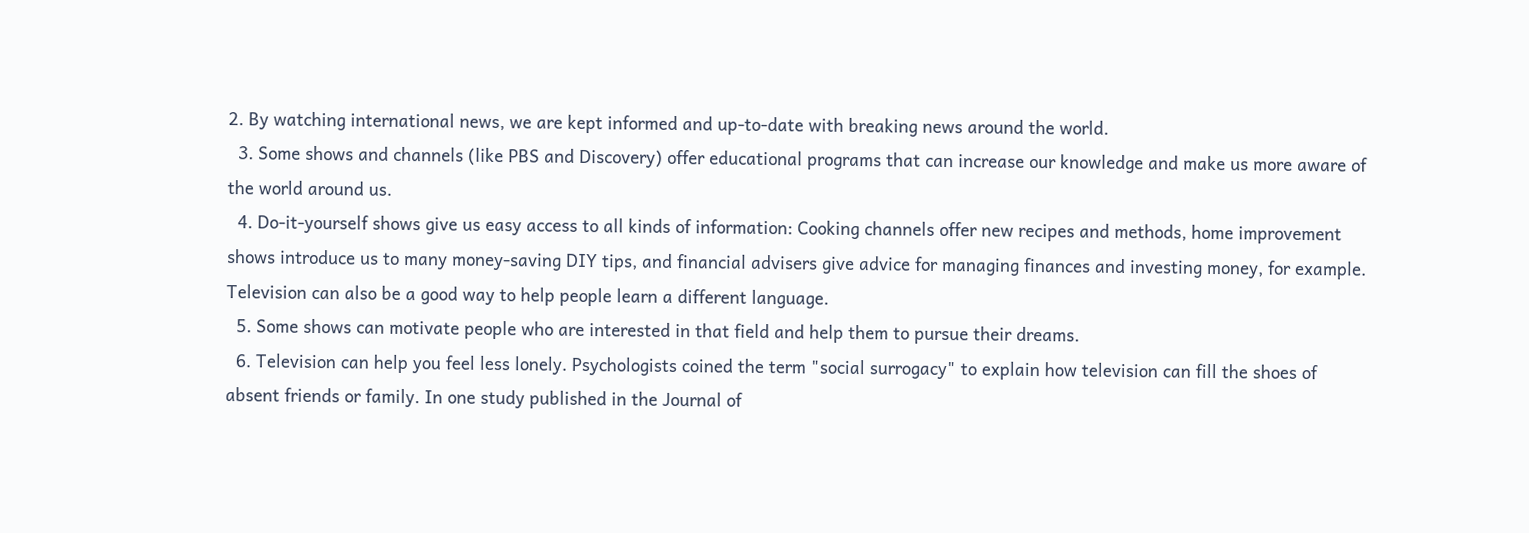2. By watching international news, we are kept informed and up-to-date with breaking news around the world.
  3. Some shows and channels (like PBS and Discovery) offer educational programs that can increase our knowledge and make us more aware of the world around us.
  4. Do-it-yourself shows give us easy access to all kinds of information: Cooking channels offer new recipes and methods, home improvement shows introduce us to many money-saving DIY tips, and financial advisers give advice for managing finances and investing money, for example. Television can also be a good way to help people learn a different language.
  5. Some shows can motivate people who are interested in that field and help them to pursue their dreams.
  6. Television can help you feel less lonely. Psychologists coined the term "social surrogacy" to explain how television can fill the shoes of absent friends or family. In one study published in the Journal of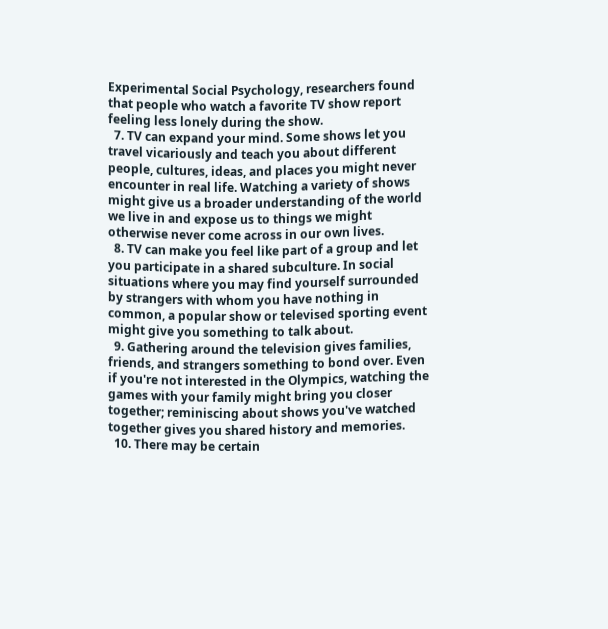Experimental Social Psychology, researchers found that people who watch a favorite TV show report feeling less lonely during the show.
  7. TV can expand your mind. Some shows let you travel vicariously and teach you about different people, cultures, ideas, and places you might never encounter in real life. Watching a variety of shows might give us a broader understanding of the world we live in and expose us to things we might otherwise never come across in our own lives.
  8. TV can make you feel like part of a group and let you participate in a shared subculture. In social situations where you may find yourself surrounded by strangers with whom you have nothing in common, a popular show or televised sporting event might give you something to talk about.
  9. Gathering around the television gives families, friends, and strangers something to bond over. Even if you're not interested in the Olympics, watching the games with your family might bring you closer together; reminiscing about shows you've watched together gives you shared history and memories.
  10. There may be certain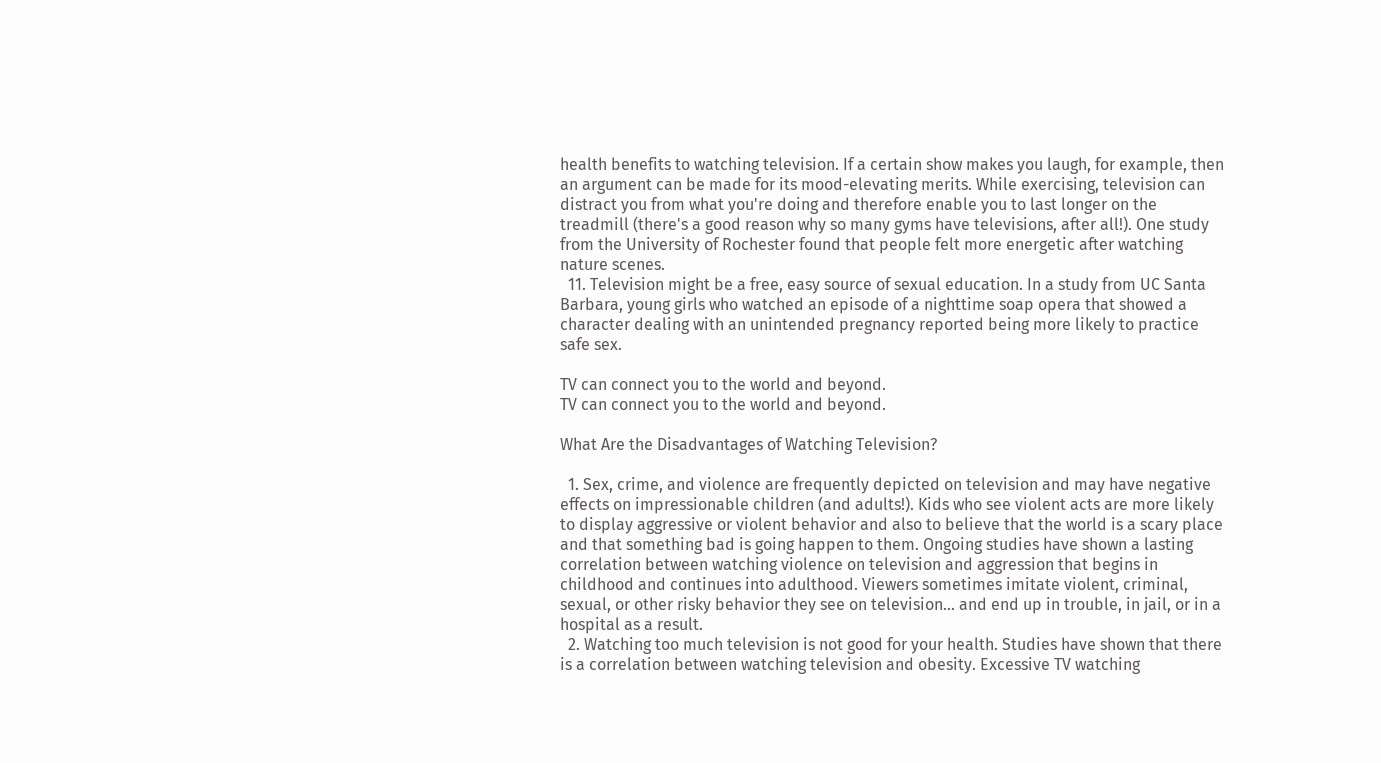health benefits to watching television. If a certain show makes you laugh, for example, then an argument can be made for its mood-elevating merits. While exercising, television can distract you from what you're doing and therefore enable you to last longer on the treadmill (there's a good reason why so many gyms have televisions, after all!). One study from the University of Rochester found that people felt more energetic after watching nature scenes.
  11. Television might be a free, easy source of sexual education. In a study from UC Santa Barbara, young girls who watched an episode of a nighttime soap opera that showed a character dealing with an unintended pregnancy reported being more likely to practice safe sex.

TV can connect you to the world and beyond.
TV can connect you to the world and beyond.

What Are the Disadvantages of Watching Television?

  1. Sex, crime, and violence are frequently depicted on television and may have negative effects on impressionable children (and adults!). Kids who see violent acts are more likely to display aggressive or violent behavior and also to believe that the world is a scary place and that something bad is going happen to them. Ongoing studies have shown a lasting correlation between watching violence on television and aggression that begins in childhood and continues into adulthood. Viewers sometimes imitate violent, criminal, sexual, or other risky behavior they see on television... and end up in trouble, in jail, or in a hospital as a result.
  2. Watching too much television is not good for your health. Studies have shown that there is a correlation between watching television and obesity. Excessive TV watching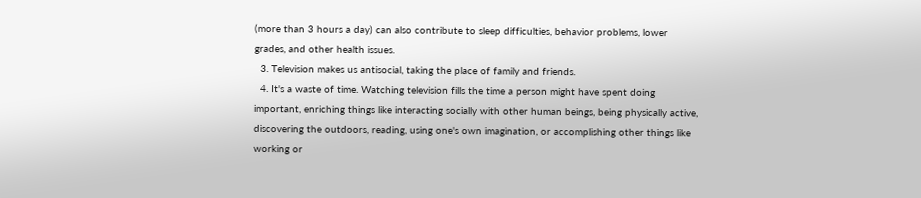(more than 3 hours a day) can also contribute to sleep difficulties, behavior problems, lower grades, and other health issues.
  3. Television makes us antisocial, taking the place of family and friends.
  4. It's a waste of time. Watching television fills the time a person might have spent doing important, enriching things like interacting socially with other human beings, being physically active, discovering the outdoors, reading, using one's own imagination, or accomplishing other things like working or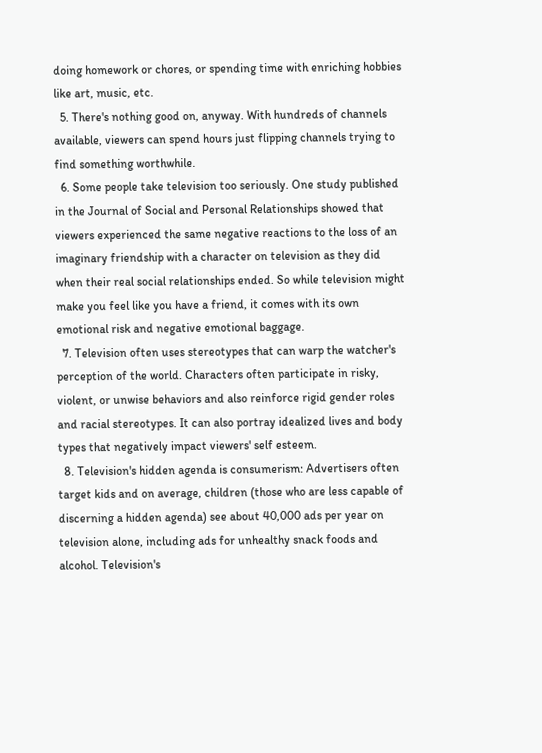doing homework or chores, or spending time with enriching hobbies like art, music, etc.
  5. There's nothing good on, anyway. With hundreds of channels available, viewers can spend hours just flipping channels trying to find something worthwhile.
  6. Some people take television too seriously. One study published in the Journal of Social and Personal Relationships showed that viewers experienced the same negative reactions to the loss of an imaginary friendship with a character on television as they did when their real social relationships ended. So while television might make you feel like you have a friend, it comes with its own emotional risk and negative emotional baggage.
  7. Television often uses stereotypes that can warp the watcher's perception of the world. Characters often participate in risky, violent, or unwise behaviors and also reinforce rigid gender roles and racial stereotypes. It can also portray idealized lives and body types that negatively impact viewers' self esteem.
  8. Television's hidden agenda is consumerism: Advertisers often target kids and on average, children (those who are less capable of discerning a hidden agenda) see about 40,000 ads per year on television alone, including ads for unhealthy snack foods and alcohol. Television's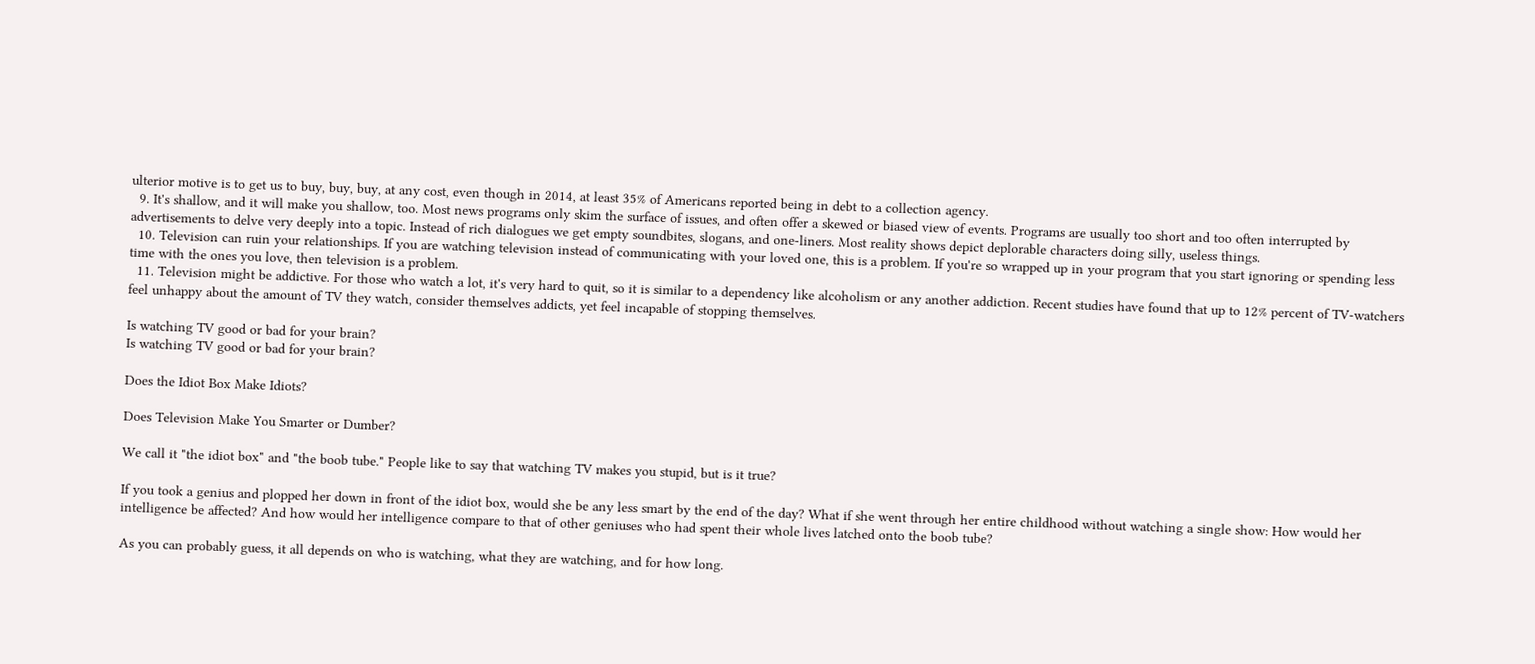ulterior motive is to get us to buy, buy, buy, at any cost, even though in 2014, at least 35% of Americans reported being in debt to a collection agency.
  9. It's shallow, and it will make you shallow, too. Most news programs only skim the surface of issues, and often offer a skewed or biased view of events. Programs are usually too short and too often interrupted by advertisements to delve very deeply into a topic. Instead of rich dialogues we get empty soundbites, slogans, and one-liners. Most reality shows depict deplorable characters doing silly, useless things.
  10. Television can ruin your relationships. If you are watching television instead of communicating with your loved one, this is a problem. If you're so wrapped up in your program that you start ignoring or spending less time with the ones you love, then television is a problem.
  11. Television might be addictive. For those who watch a lot, it's very hard to quit, so it is similar to a dependency like alcoholism or any another addiction. Recent studies have found that up to 12% percent of TV-watchers feel unhappy about the amount of TV they watch, consider themselves addicts, yet feel incapable of stopping themselves.

Is watching TV good or bad for your brain?
Is watching TV good or bad for your brain?

Does the Idiot Box Make Idiots?

Does Television Make You Smarter or Dumber?

We call it "the idiot box" and "the boob tube." People like to say that watching TV makes you stupid, but is it true?

If you took a genius and plopped her down in front of the idiot box, would she be any less smart by the end of the day? What if she went through her entire childhood without watching a single show: How would her intelligence be affected? And how would her intelligence compare to that of other geniuses who had spent their whole lives latched onto the boob tube?

As you can probably guess, it all depends on who is watching, what they are watching, and for how long.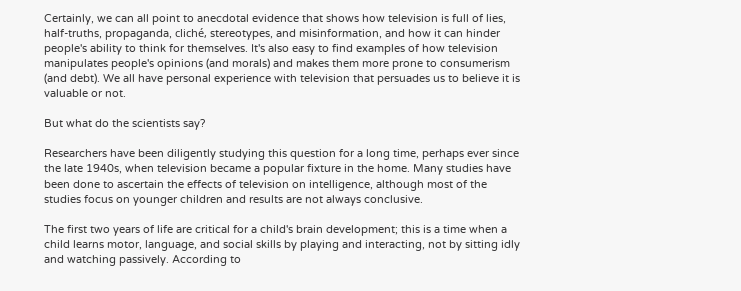Certainly, we can all point to anecdotal evidence that shows how television is full of lies, half-truths, propaganda, cliché, stereotypes, and misinformation, and how it can hinder people's ability to think for themselves. It's also easy to find examples of how television manipulates people's opinions (and morals) and makes them more prone to consumerism (and debt). We all have personal experience with television that persuades us to believe it is valuable or not.

But what do the scientists say?

Researchers have been diligently studying this question for a long time, perhaps ever since the late 1940s, when television became a popular fixture in the home. Many studies have been done to ascertain the effects of television on intelligence, although most of the studies focus on younger children and results are not always conclusive.

The first two years of life are critical for a child's brain development; this is a time when a child learns motor, language, and social skills by playing and interacting, not by sitting idly and watching passively. According to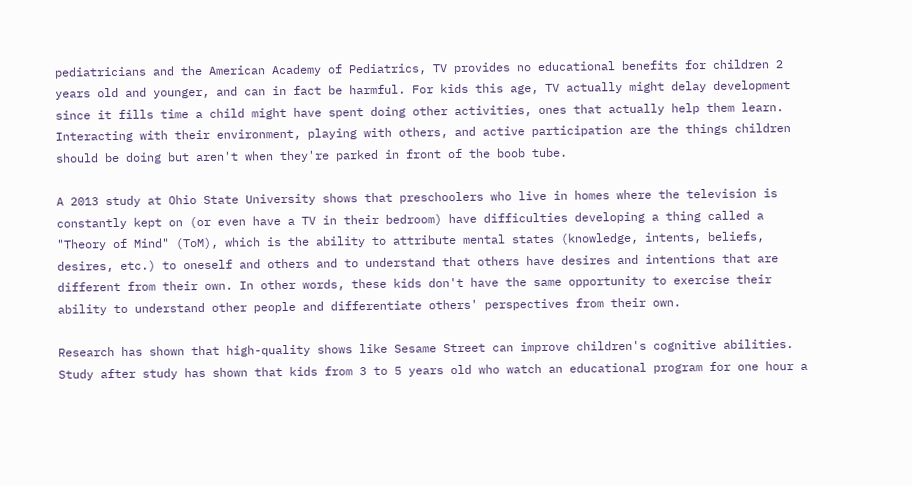pediatricians and the American Academy of Pediatrics, TV provides no educational benefits for children 2 years old and younger, and can in fact be harmful. For kids this age, TV actually might delay development since it fills time a child might have spent doing other activities, ones that actually help them learn. Interacting with their environment, playing with others, and active participation are the things children should be doing but aren't when they're parked in front of the boob tube.

A 2013 study at Ohio State University shows that preschoolers who live in homes where the television is constantly kept on (or even have a TV in their bedroom) have difficulties developing a thing called a "Theory of Mind" (ToM), which is the ability to attribute mental states (knowledge, intents, beliefs, desires, etc.) to oneself and others and to understand that others have desires and intentions that are different from their own. In other words, these kids don't have the same opportunity to exercise their ability to understand other people and differentiate others' perspectives from their own.

Research has shown that high-quality shows like Sesame Street can improve children's cognitive abilities. Study after study has shown that kids from 3 to 5 years old who watch an educational program for one hour a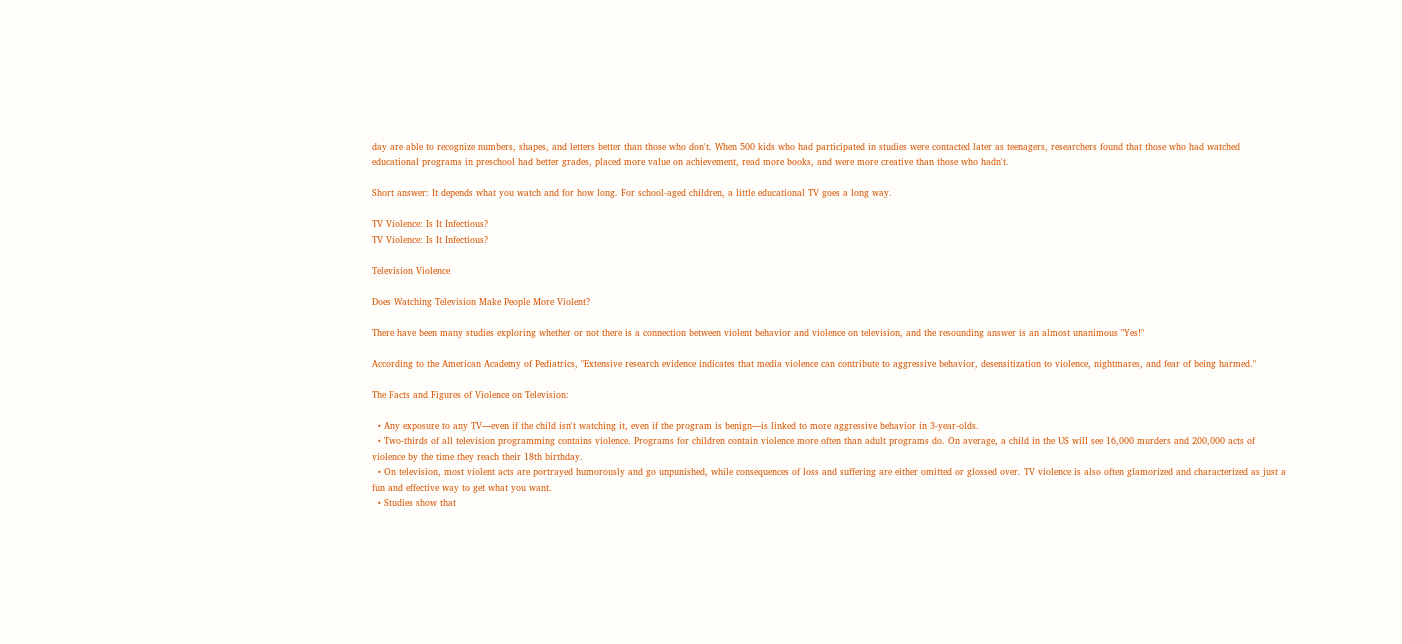day are able to recognize numbers, shapes, and letters better than those who don't. When 500 kids who had participated in studies were contacted later as teenagers, researchers found that those who had watched educational programs in preschool had better grades, placed more value on achievement, read more books, and were more creative than those who hadn't.

Short answer: It depends what you watch and for how long. For school-aged children, a little educational TV goes a long way.

TV Violence: Is It Infectious?
TV Violence: Is It Infectious?

Television Violence

Does Watching Television Make People More Violent?

There have been many studies exploring whether or not there is a connection between violent behavior and violence on television, and the resounding answer is an almost unanimous "Yes!"

According to the American Academy of Pediatrics, "Extensive research evidence indicates that media violence can contribute to aggressive behavior, desensitization to violence, nightmares, and fear of being harmed."

The Facts and Figures of Violence on Television:

  • Any exposure to any TV—even if the child isn't watching it, even if the program is benign—is linked to more aggressive behavior in 3-year-olds.
  • Two-thirds of all television programming contains violence. Programs for children contain violence more often than adult programs do. On average, a child in the US will see 16,000 murders and 200,000 acts of violence by the time they reach their 18th birthday.
  • On television, most violent acts are portrayed humorously and go unpunished, while consequences of loss and suffering are either omitted or glossed over. TV violence is also often glamorized and characterized as just a fun and effective way to get what you want.
  • Studies show that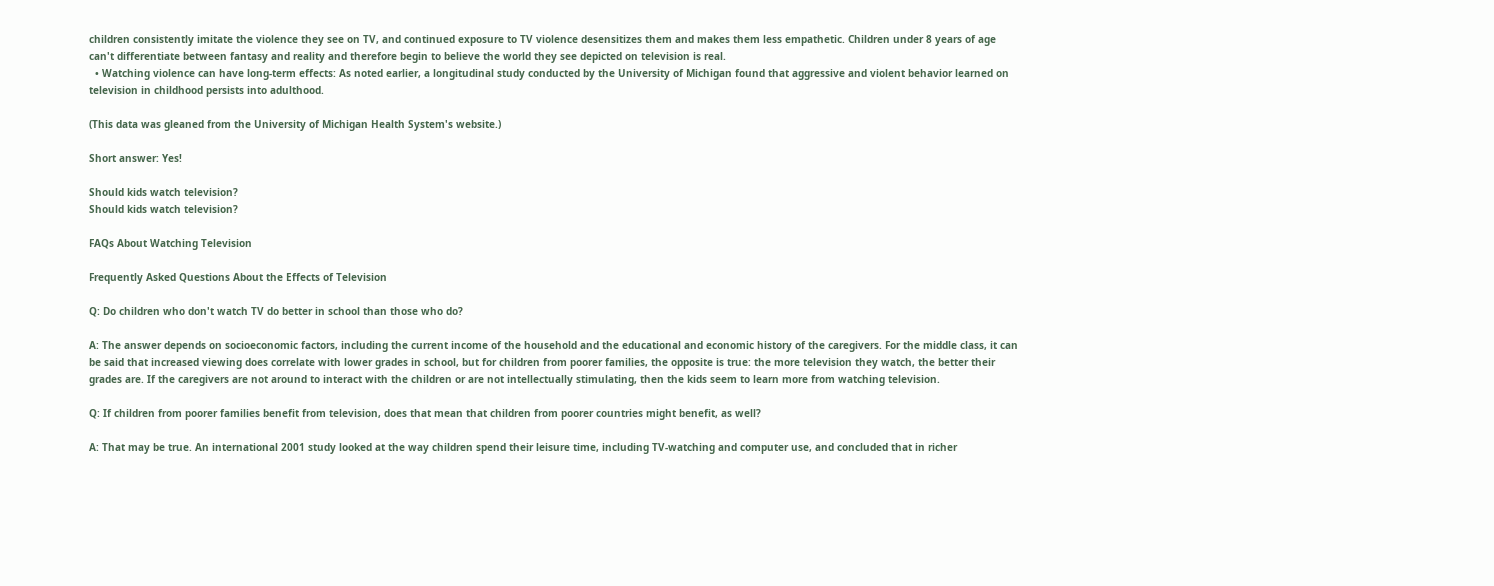children consistently imitate the violence they see on TV, and continued exposure to TV violence desensitizes them and makes them less empathetic. Children under 8 years of age can't differentiate between fantasy and reality and therefore begin to believe the world they see depicted on television is real.
  • Watching violence can have long-term effects: As noted earlier, a longitudinal study conducted by the University of Michigan found that aggressive and violent behavior learned on television in childhood persists into adulthood.

(This data was gleaned from the University of Michigan Health System's website.)

Short answer: Yes!

Should kids watch television?
Should kids watch television?

FAQs About Watching Television

Frequently Asked Questions About the Effects of Television

Q: Do children who don't watch TV do better in school than those who do?

A: The answer depends on socioeconomic factors, including the current income of the household and the educational and economic history of the caregivers. For the middle class, it can be said that increased viewing does correlate with lower grades in school, but for children from poorer families, the opposite is true: the more television they watch, the better their grades are. If the caregivers are not around to interact with the children or are not intellectually stimulating, then the kids seem to learn more from watching television.

Q: If children from poorer families benefit from television, does that mean that children from poorer countries might benefit, as well?

A: That may be true. An international 2001 study looked at the way children spend their leisure time, including TV-watching and computer use, and concluded that in richer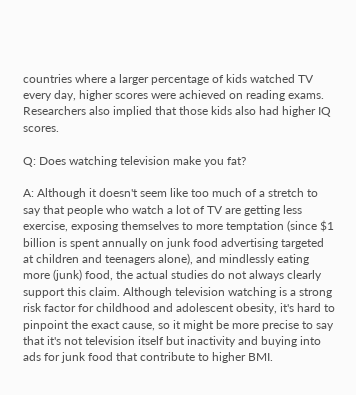countries where a larger percentage of kids watched TV every day, higher scores were achieved on reading exams. Researchers also implied that those kids also had higher IQ scores.

Q: Does watching television make you fat?

A: Although it doesn't seem like too much of a stretch to say that people who watch a lot of TV are getting less exercise, exposing themselves to more temptation (since $1 billion is spent annually on junk food advertising targeted at children and teenagers alone), and mindlessly eating more (junk) food, the actual studies do not always clearly support this claim. Although television watching is a strong risk factor for childhood and adolescent obesity, it's hard to pinpoint the exact cause, so it might be more precise to say that it's not television itself but inactivity and buying into ads for junk food that contribute to higher BMI.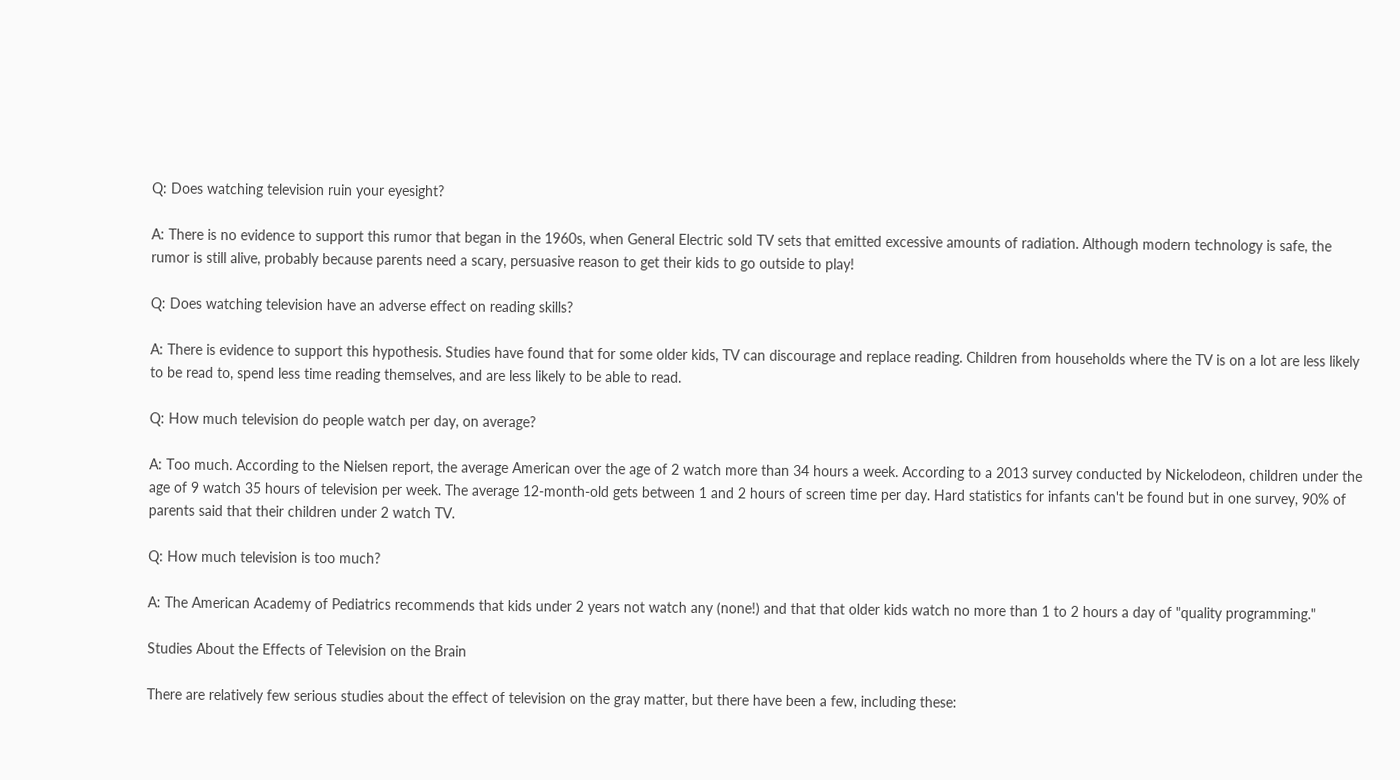Q: Does watching television ruin your eyesight?

A: There is no evidence to support this rumor that began in the 1960s, when General Electric sold TV sets that emitted excessive amounts of radiation. Although modern technology is safe, the rumor is still alive, probably because parents need a scary, persuasive reason to get their kids to go outside to play!

Q: Does watching television have an adverse effect on reading skills?

A: There is evidence to support this hypothesis. Studies have found that for some older kids, TV can discourage and replace reading. Children from households where the TV is on a lot are less likely to be read to, spend less time reading themselves, and are less likely to be able to read.

Q: How much television do people watch per day, on average?

A: Too much. According to the Nielsen report, the average American over the age of 2 watch more than 34 hours a week. According to a 2013 survey conducted by Nickelodeon, children under the age of 9 watch 35 hours of television per week. The average 12-month-old gets between 1 and 2 hours of screen time per day. Hard statistics for infants can't be found but in one survey, 90% of parents said that their children under 2 watch TV.

Q: How much television is too much?

A: The American Academy of Pediatrics recommends that kids under 2 years not watch any (none!) and that that older kids watch no more than 1 to 2 hours a day of "quality programming."

Studies About the Effects of Television on the Brain

There are relatively few serious studies about the effect of television on the gray matter, but there have been a few, including these: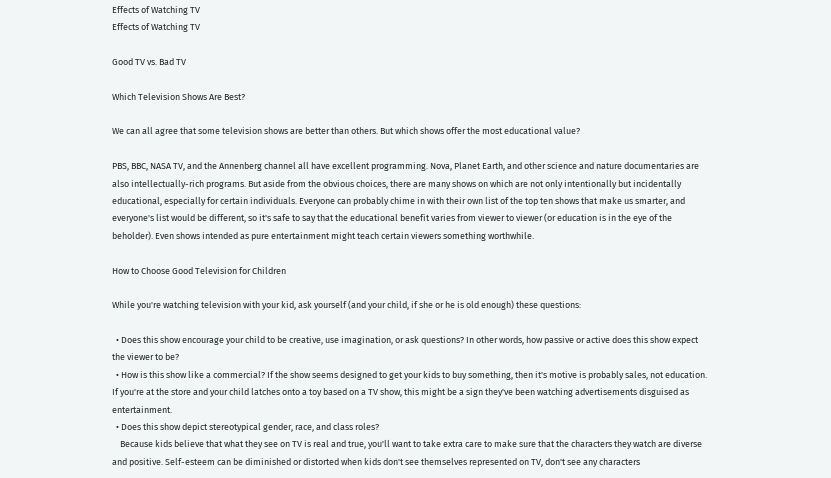Effects of Watching TV
Effects of Watching TV

Good TV vs. Bad TV

Which Television Shows Are Best?

We can all agree that some television shows are better than others. But which shows offer the most educational value?

PBS, BBC, NASA TV, and the Annenberg channel all have excellent programming. Nova, Planet Earth, and other science and nature documentaries are also intellectually-rich programs. But aside from the obvious choices, there are many shows on which are not only intentionally but incidentally educational, especially for certain individuals. Everyone can probably chime in with their own list of the top ten shows that make us smarter, and everyone's list would be different, so it's safe to say that the educational benefit varies from viewer to viewer (or education is in the eye of the beholder). Even shows intended as pure entertainment might teach certain viewers something worthwhile.

How to Choose Good Television for Children

While you're watching television with your kid, ask yourself (and your child, if she or he is old enough) these questions:

  • Does this show encourage your child to be creative, use imagination, or ask questions? In other words, how passive or active does this show expect the viewer to be?
  • How is this show like a commercial? If the show seems designed to get your kids to buy something, then it's motive is probably sales, not education. If you're at the store and your child latches onto a toy based on a TV show, this might be a sign they've been watching advertisements disguised as entertainment.
  • Does this show depict stereotypical gender, race, and class roles?
    Because kids believe that what they see on TV is real and true, you'll want to take extra care to make sure that the characters they watch are diverse and positive. Self-esteem can be diminished or distorted when kids don't see themselves represented on TV, don't see any characters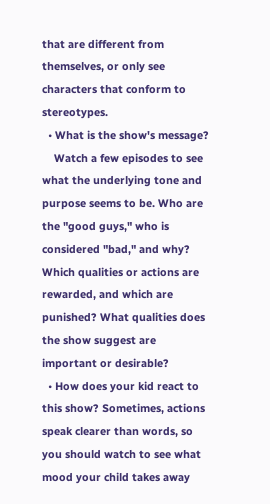that are different from themselves, or only see characters that conform to stereotypes.
  • What is the show's message?
    Watch a few episodes to see what the underlying tone and purpose seems to be. Who are the "good guys," who is considered "bad," and why? Which qualities or actions are rewarded, and which are punished? What qualities does the show suggest are important or desirable?
  • How does your kid react to this show? Sometimes, actions speak clearer than words, so you should watch to see what mood your child takes away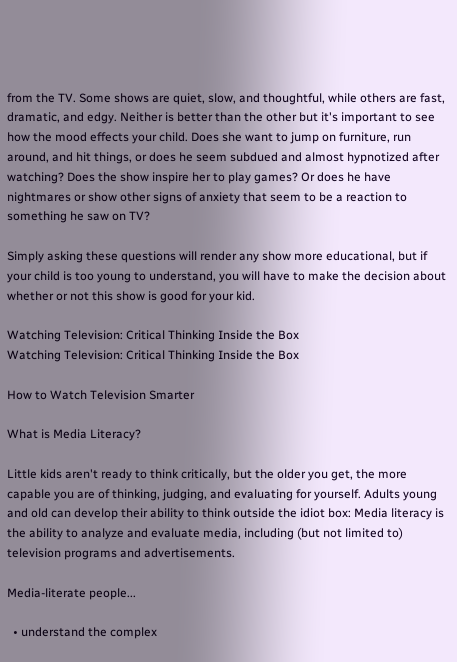from the TV. Some shows are quiet, slow, and thoughtful, while others are fast, dramatic, and edgy. Neither is better than the other but it's important to see how the mood effects your child. Does she want to jump on furniture, run around, and hit things, or does he seem subdued and almost hypnotized after watching? Does the show inspire her to play games? Or does he have nightmares or show other signs of anxiety that seem to be a reaction to something he saw on TV?

Simply asking these questions will render any show more educational, but if your child is too young to understand, you will have to make the decision about whether or not this show is good for your kid.

Watching Television: Critical Thinking Inside the Box
Watching Television: Critical Thinking Inside the Box

How to Watch Television Smarter

What is Media Literacy?

Little kids aren't ready to think critically, but the older you get, the more capable you are of thinking, judging, and evaluating for yourself. Adults young and old can develop their ability to think outside the idiot box: Media literacy is the ability to analyze and evaluate media, including (but not limited to) television programs and advertisements.

Media-literate people...

  • understand the complex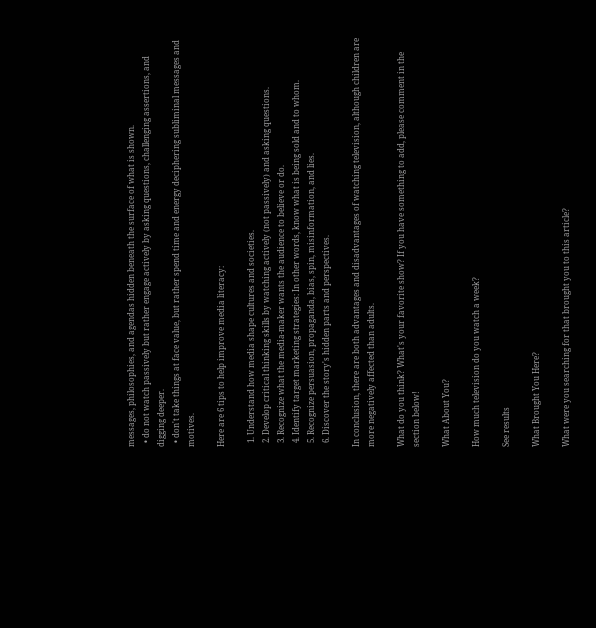messages, philosophies, and agendas hidden beneath the surface of what is shown.
  • do not watch passively but rather engage actively by asking questions, challenging assertions, and digging deeper.
  • don't take things at face value, but rather spend time and energy deciphering subliminal messages and motives.

Here are 6 tips to help improve media literacy:

  1. Understand how media shape cultures and societies.
  2. Develop critical thinking skills by watching actively (not passively) and asking questions.
  3. Recognize what the media-maker wants the audience to believe or do.
  4. Identify target marketing strategies: In other words, know what is being sold and to whom.
  5. Recognize persuasion, propaganda, bias, spin, misinformation, and lies.
  6. Discover the story's hidden parts and perspectives.

In conclusion, there are both advantages and disadvantages of watching television, although children are more negatively affected than adults.

What do you think? What's your favorite show? If you have something to add, please comment in the section below!

What About You?

How much television do you watch a week?

See results

What Brought You Here?

What were you searching for that brought you to this article?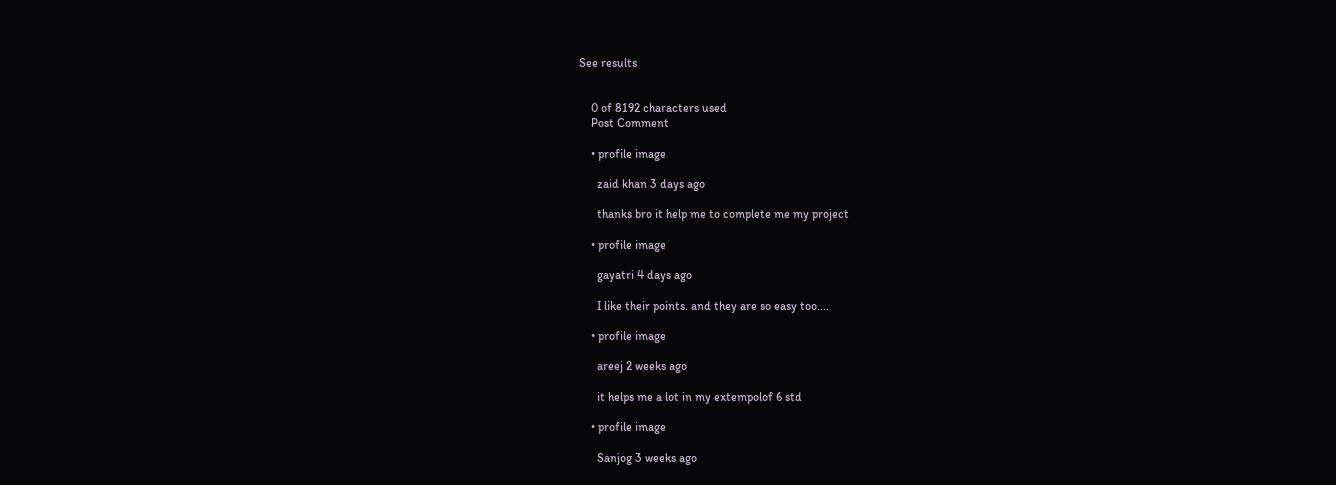See results


    0 of 8192 characters used
    Post Comment

    • profile image

      zaid khan 3 days ago

      thanks bro it help me to complete me my project

    • profile image

      gayatri 4 days ago

      I like their points. and they are so easy too....

    • profile image

      areej 2 weeks ago

      it helps me a lot in my extempolof 6 std

    • profile image

      Sanjog 3 weeks ago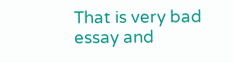That is very bad essay and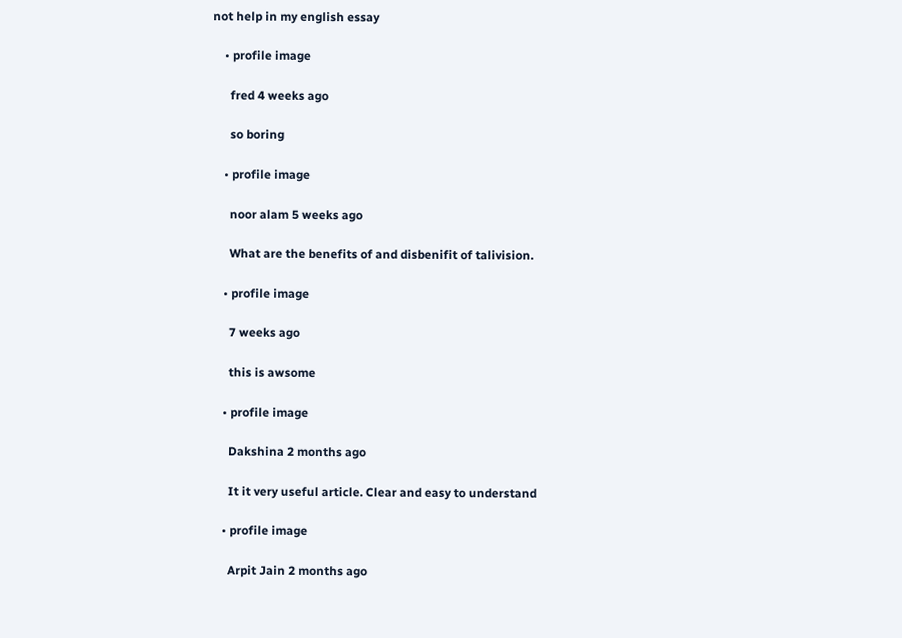not help in my english essay

    • profile image

      fred 4 weeks ago

      so boring

    • profile image

      noor alam 5 weeks ago

      What are the benefits of and disbenifit of talivision.

    • profile image

      7 weeks ago

      this is awsome

    • profile image

      Dakshina 2 months ago

      It it very useful article. Clear and easy to understand

    • profile image

      Arpit Jain 2 months ago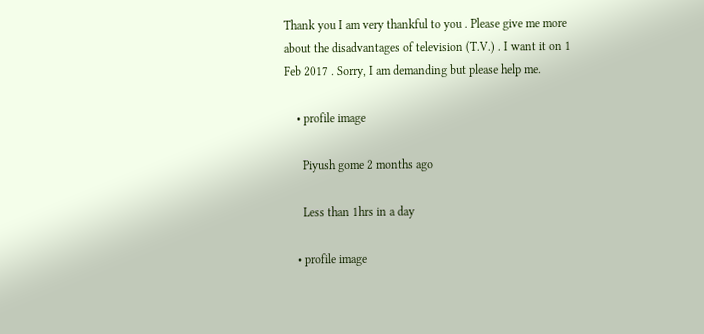Thank you I am very thankful to you . Please give me more about the disadvantages of television (T.V.) . I want it on 1 Feb 2017 . Sorry, I am demanding but please help me.

    • profile image

      Piyush gome 2 months ago

      Less than 1hrs in a day

    • profile image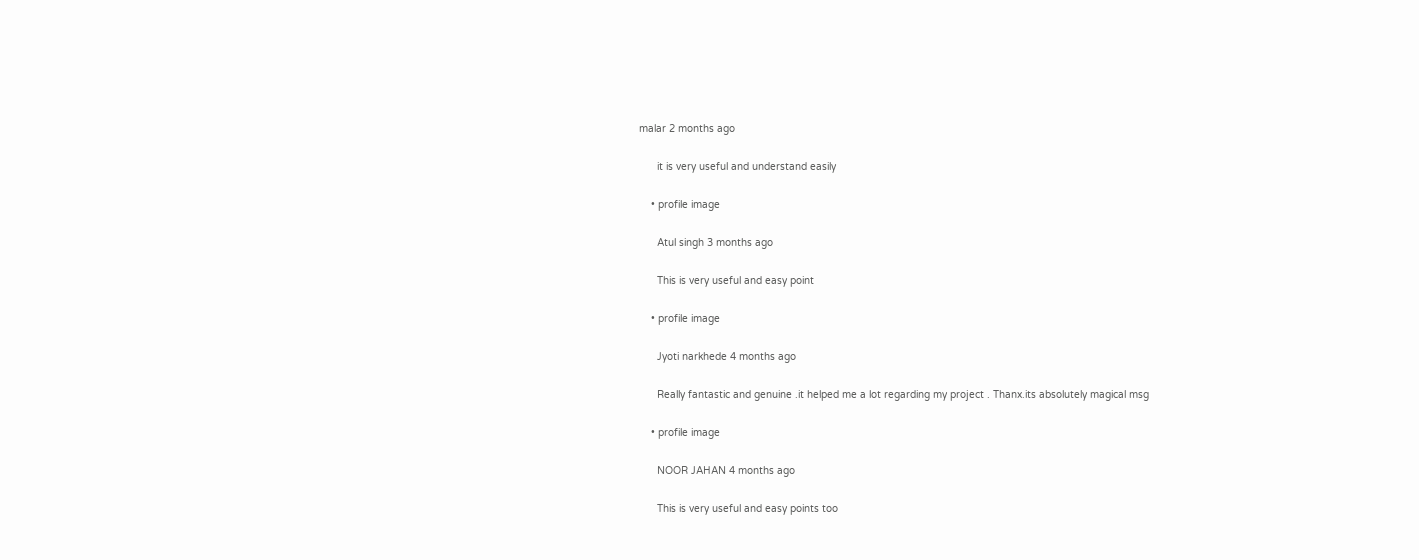malar 2 months ago

      it is very useful and understand easily

    • profile image

      Atul singh 3 months ago

      This is very useful and easy point

    • profile image

      Jyoti narkhede 4 months ago

      Really fantastic and genuine .it helped me a lot regarding my project . Thanx.its absolutely magical msg

    • profile image

      NOOR JAHAN 4 months ago

      This is very useful and easy points too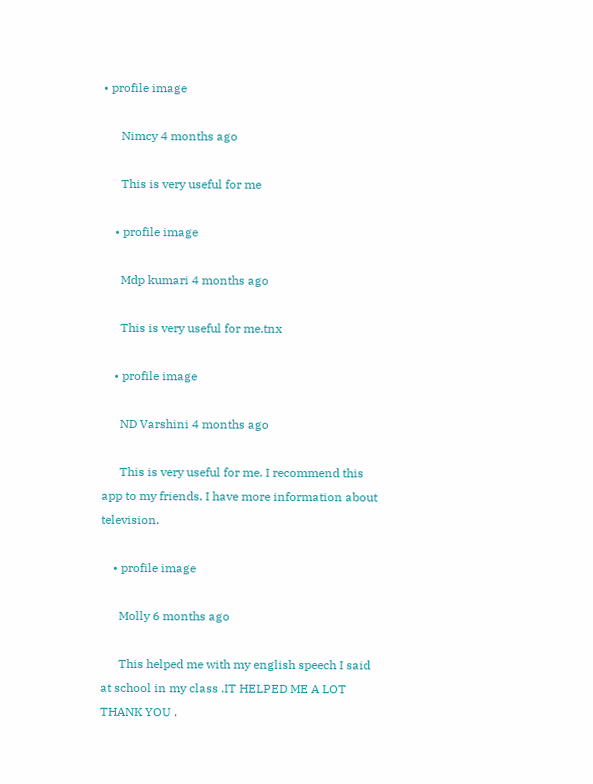• profile image

      Nimcy 4 months ago

      This is very useful for me

    • profile image

      Mdp kumari 4 months ago

      This is very useful for me.tnx

    • profile image

      ND Varshini 4 months ago

      This is very useful for me. I recommend this app to my friends. I have more information about television.

    • profile image

      Molly 6 months ago

      This helped me with my english speech I said at school in my class .IT HELPED ME A LOT THANK YOU .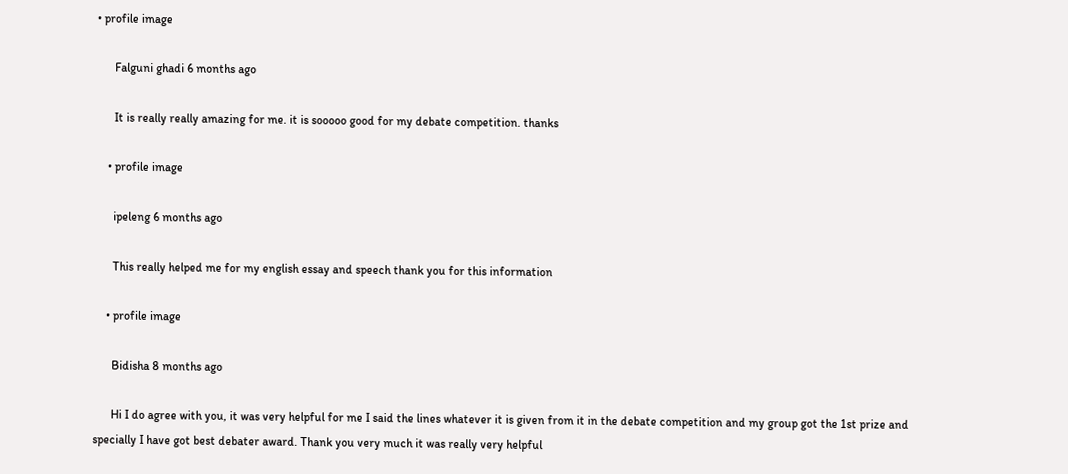• profile image

      Falguni ghadi 6 months ago

      It is really really amazing for me. it is sooooo good for my debate competition. thanks

    • profile image

      ipeleng 6 months ago

      This really helped me for my english essay and speech thank you for this information

    • profile image

      Bidisha 8 months ago

      Hi I do agree with you, it was very helpful for me I said the lines whatever it is given from it in the debate competition and my group got the 1st prize and specially I have got best debater award. Thank you very much it was really very helpful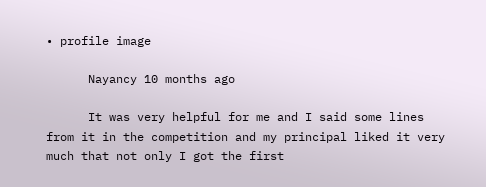• profile image

      Nayancy 10 months ago

      It was very helpful for me and I said some lines from it in the competition and my principal liked it very much that not only I got the first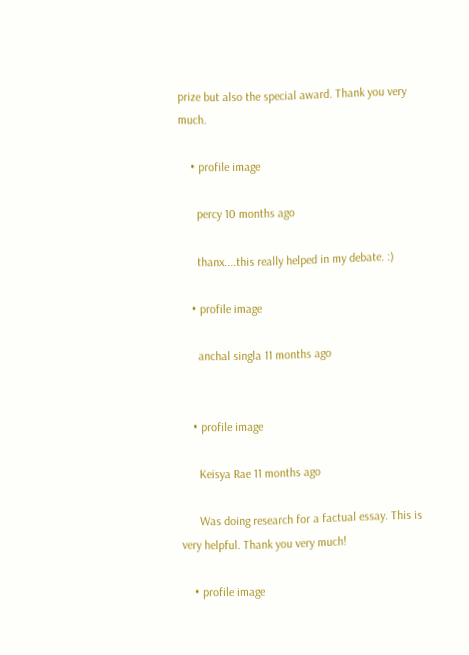prize but also the special award. Thank you very much.

    • profile image

      percy 10 months ago

      thanx....this really helped in my debate. :)

    • profile image

      anchal singla 11 months ago


    • profile image

      Keisya Rae 11 months ago

      Was doing research for a factual essay. This is very helpful. Thank you very much!

    • profile image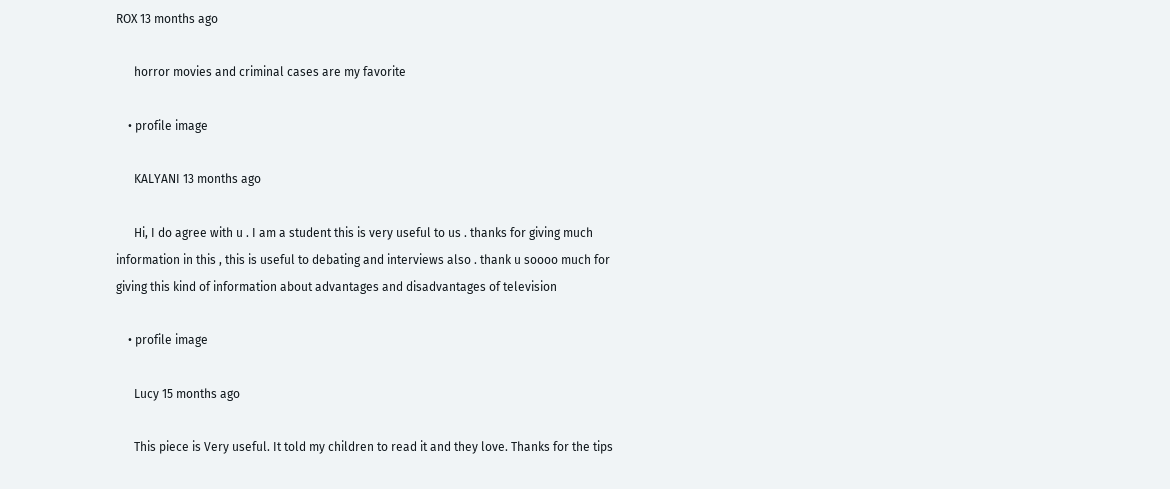ROX 13 months ago

      horror movies and criminal cases are my favorite

    • profile image

      KALYANI 13 months ago

      Hi, I do agree with u . I am a student this is very useful to us . thanks for giving much information in this , this is useful to debating and interviews also . thank u soooo much for giving this kind of information about advantages and disadvantages of television

    • profile image

      Lucy 15 months ago

      This piece is Very useful. It told my children to read it and they love. Thanks for the tips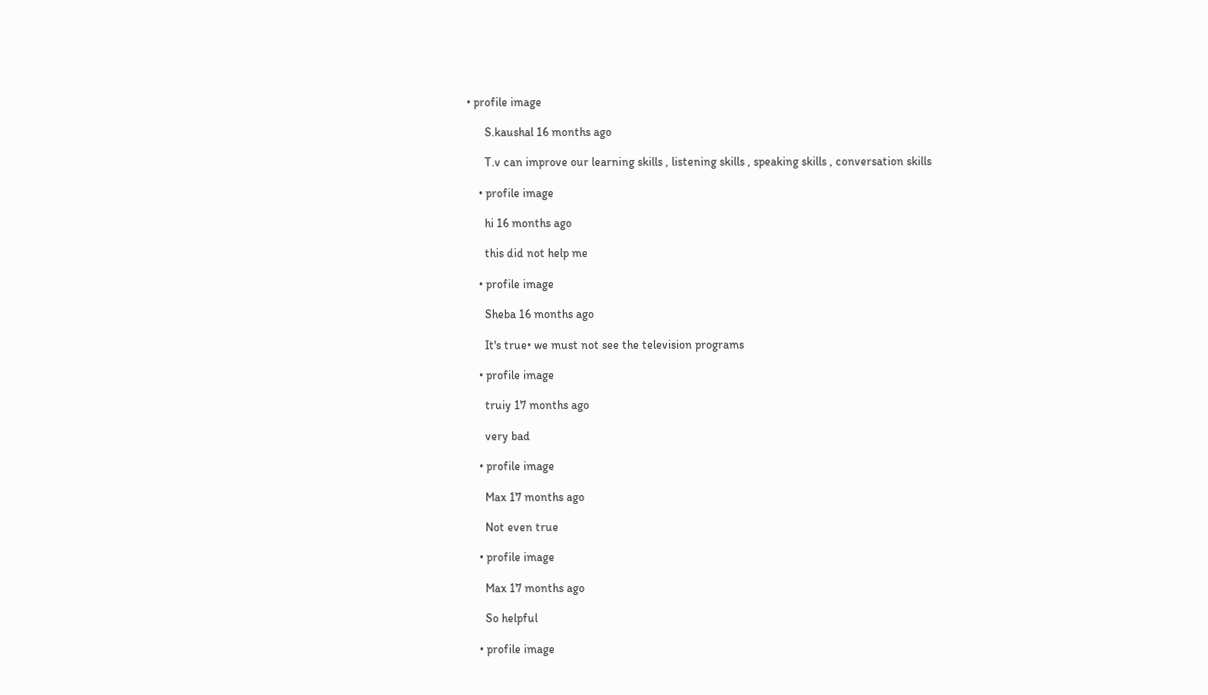• profile image

      S.kaushal 16 months ago

      T.v can improve our learning skills , listening skills , speaking skills , conversation skills

    • profile image

      hi 16 months ago

      this did not help me

    • profile image

      Sheba 16 months ago

      It's true• we must not see the television programs

    • profile image

      truiy 17 months ago

      very bad

    • profile image

      Max 17 months ago

      Not even true

    • profile image

      Max 17 months ago

      So helpful

    • profile image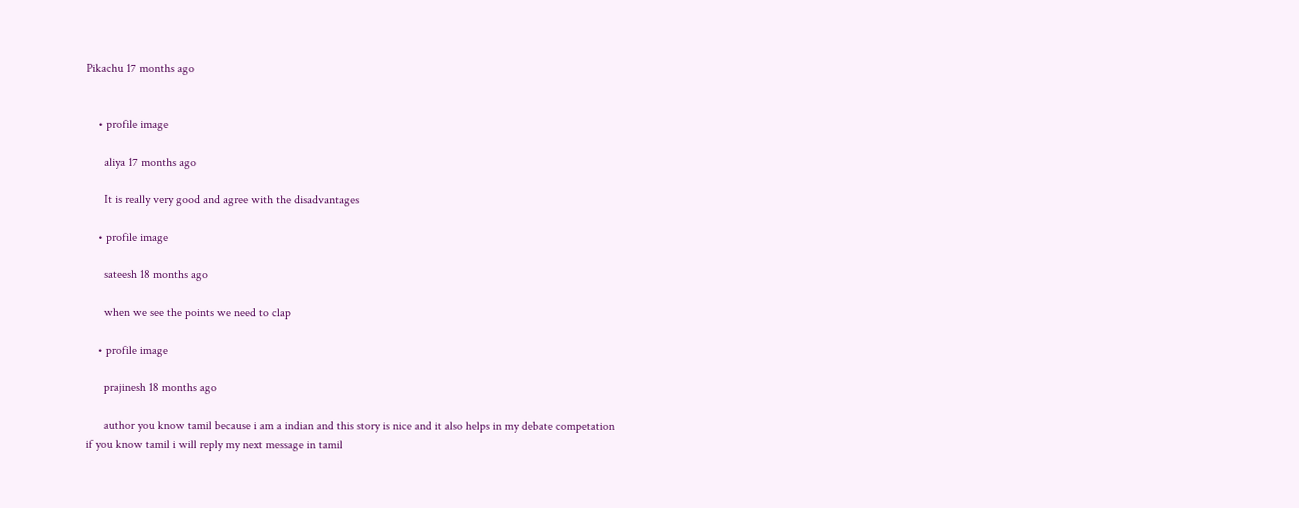Pikachu 17 months ago


    • profile image

      aliya 17 months ago

      It is really very good and agree with the disadvantages

    • profile image

      sateesh 18 months ago

      when we see the points we need to clap

    • profile image

      prajinesh 18 months ago

      author you know tamil because i am a indian and this story is nice and it also helps in my debate competation if you know tamil i will reply my next message in tamil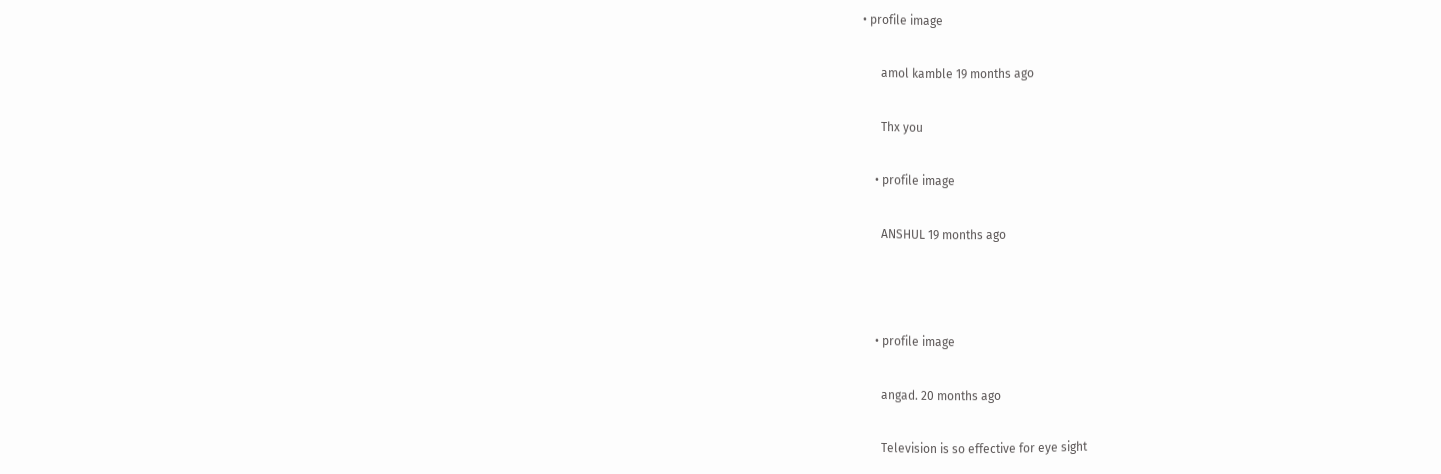• profile image

      amol kamble 19 months ago

      Thx you

    • profile image

      ANSHUL 19 months ago



    • profile image

      angad. 20 months ago

      Television is so effective for eye sight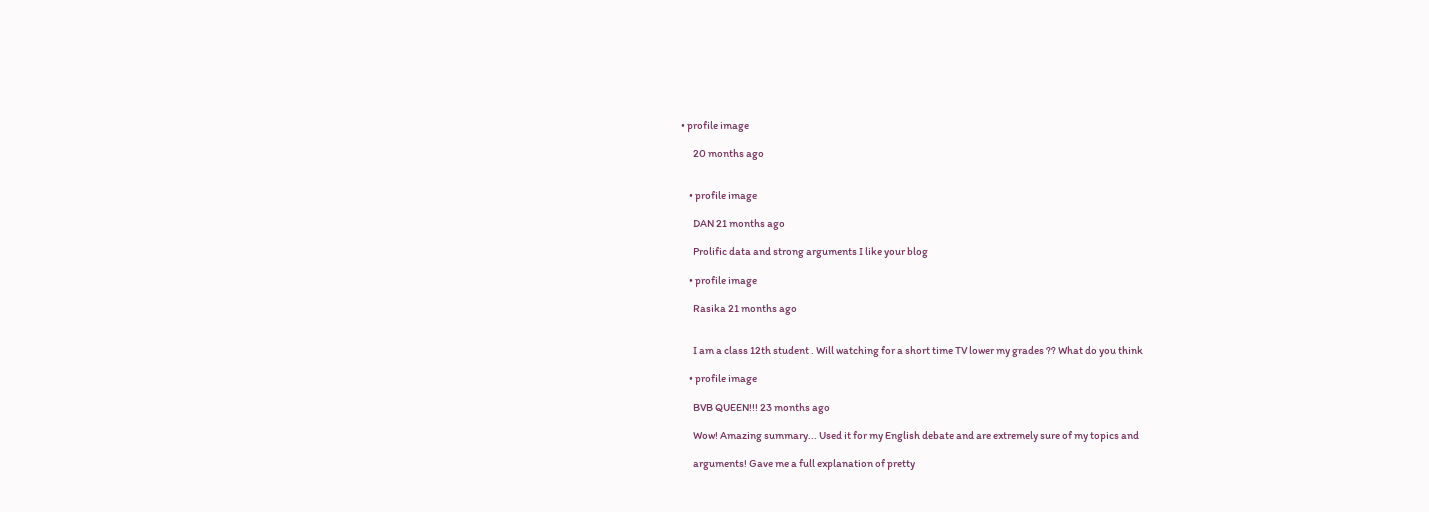• profile image

      20 months ago


    • profile image

      DAN 21 months ago

      Prolific data and strong arguments I like your blog

    • profile image

      Rasika 21 months ago


      I am a class 12th student . Will watching for a short time TV lower my grades ?? What do you think

    • profile image

      BVB QUEEN!!! 23 months ago

      Wow! Amazing summary... Used it for my English debate and are extremely sure of my topics and

      arguments! Gave me a full explanation of pretty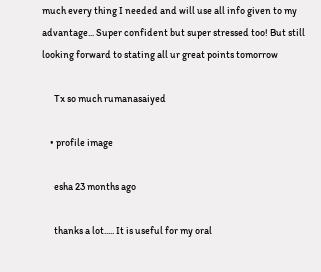much every thing I needed and will use all info given to my advantage... Super confident but super stressed too! But still looking forward to stating all ur great points tomorrow

      Tx so much rumanasaiyed

    • profile image

      esha 23 months ago

      thanks a lot..... It is useful for my oral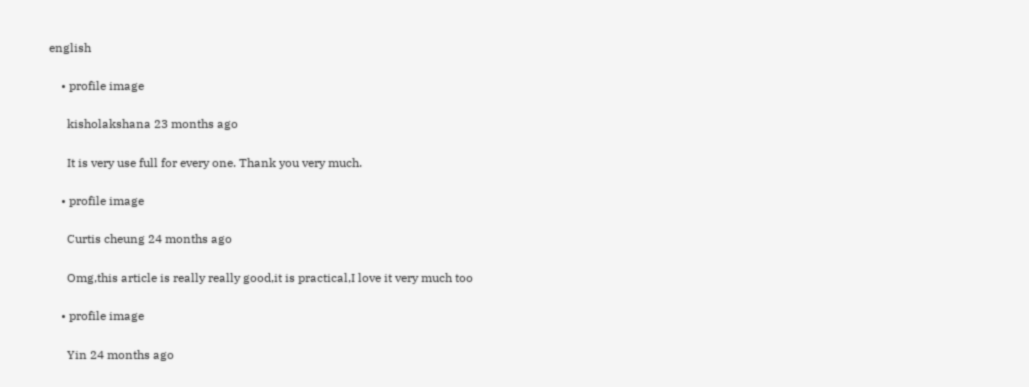english

    • profile image

      kisholakshana 23 months ago

      It is very use full for every one. Thank you very much.

    • profile image

      Curtis cheung 24 months ago

      Omg,this article is really really good,it is practical,I love it very much too

    • profile image

      Yin 24 months ago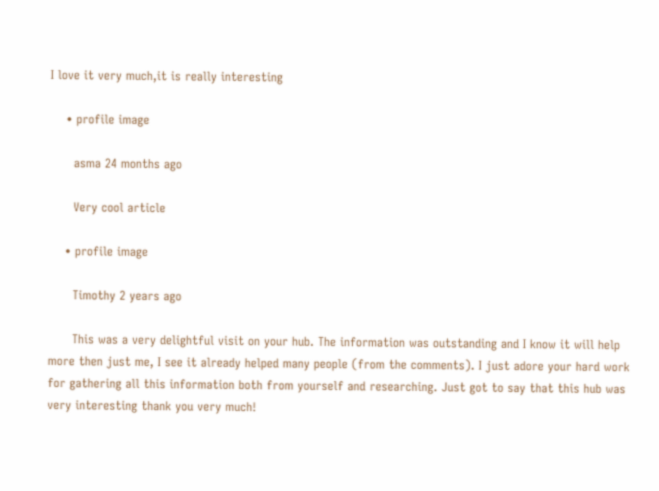I love it very much,it is really interesting

    • profile image

      asma 24 months ago

      Very cool article

    • profile image

      Timothy 2 years ago

      This was a very delightful visit on your hub. The information was outstanding and I know it will help more then just me, I see it already helped many people (from the comments). I just adore your hard work for gathering all this information both from yourself and researching. Just got to say that this hub was very interesting thank you very much!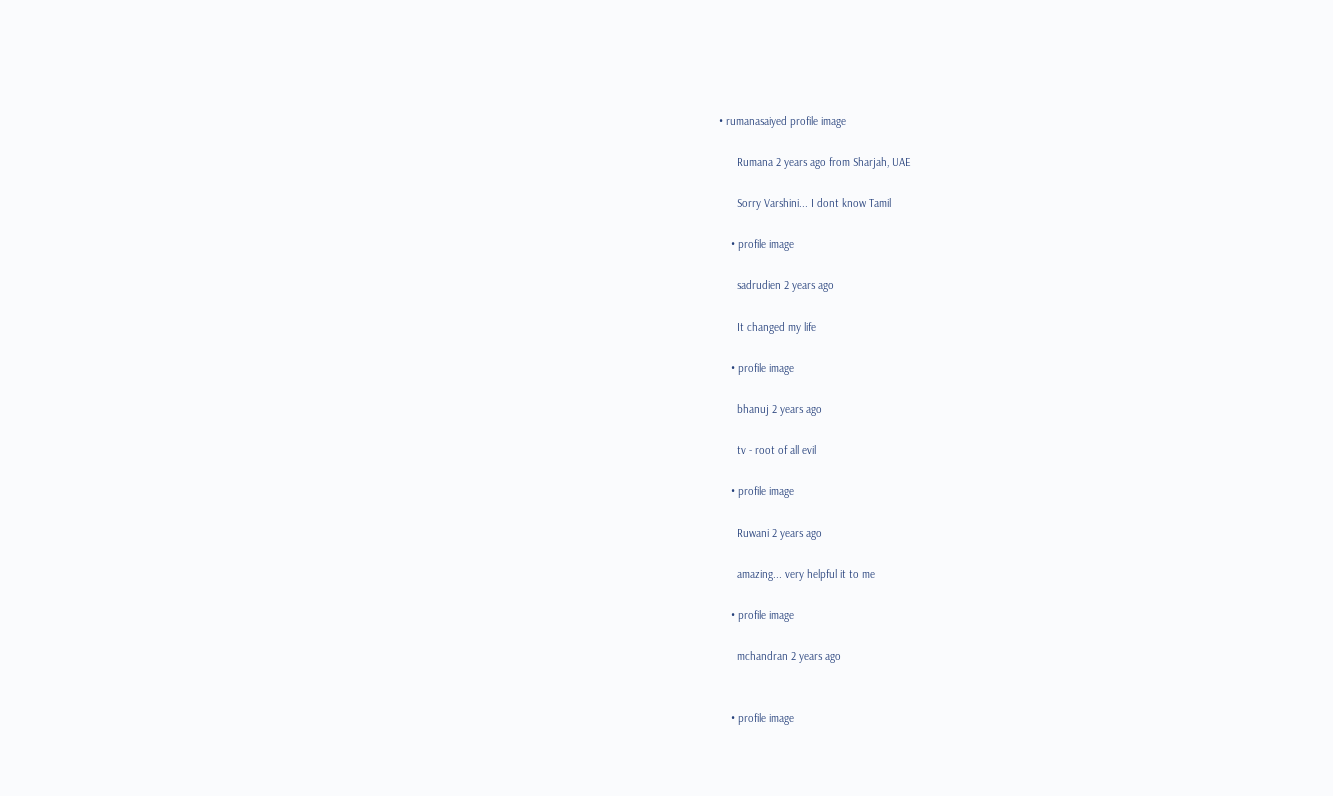• rumanasaiyed profile image

      Rumana 2 years ago from Sharjah, UAE

      Sorry Varshini... I dont know Tamil

    • profile image

      sadrudien 2 years ago

      It changed my life

    • profile image

      bhanuj 2 years ago

      tv - root of all evil

    • profile image

      Ruwani 2 years ago

      amazing... very helpful it to me

    • profile image

      mchandran 2 years ago


    • profile image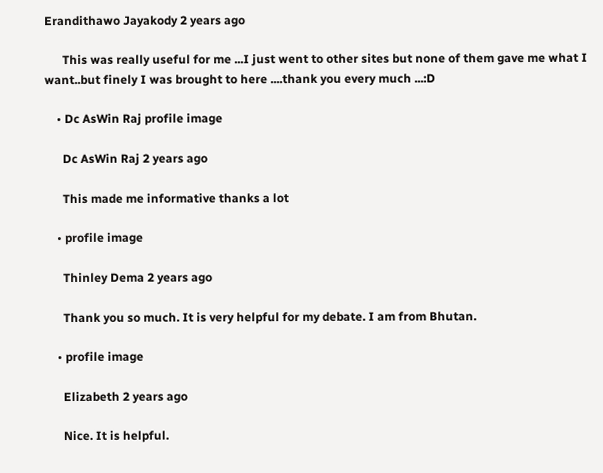Erandithawo Jayakody 2 years ago

      This was really useful for me ...I just went to other sites but none of them gave me what I want..but finely I was brought to here ....thank you every much ...:D

    • Dc AsWin Raj profile image

      Dc AsWin Raj 2 years ago

      This made me informative thanks a lot

    • profile image

      Thinley Dema 2 years ago

      Thank you so much. It is very helpful for my debate. I am from Bhutan.

    • profile image

      Elizabeth 2 years ago

      Nice. It is helpful.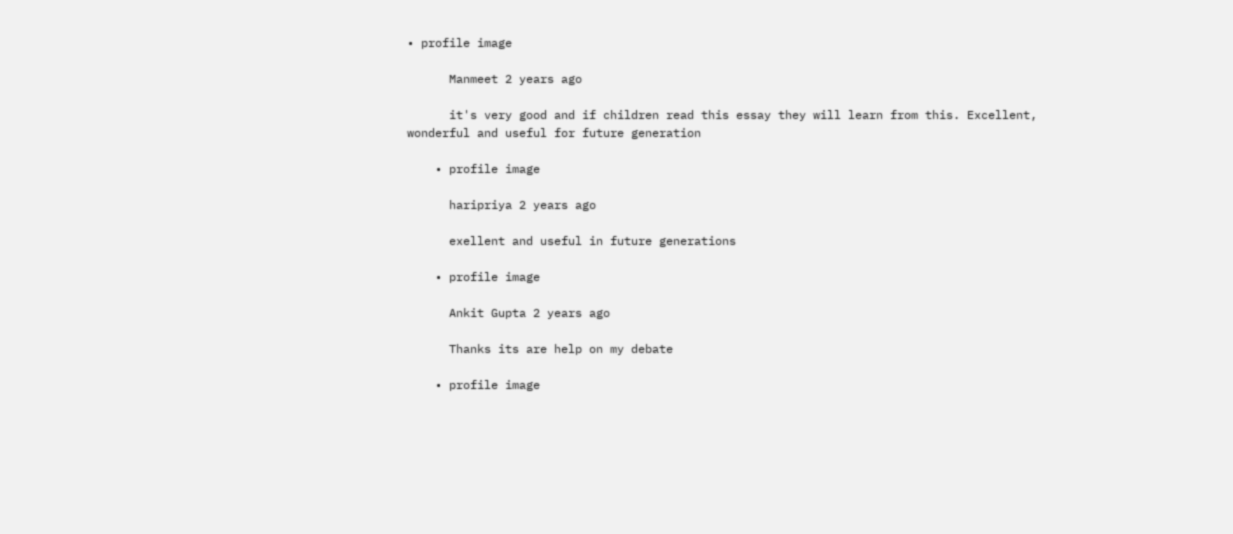• profile image

      Manmeet 2 years ago

      it's very good and if children read this essay they will learn from this. Excellent, wonderful and useful for future generation

    • profile image

      haripriya 2 years ago

      exellent and useful in future generations

    • profile image

      Ankit Gupta 2 years ago

      Thanks its are help on my debate

    • profile image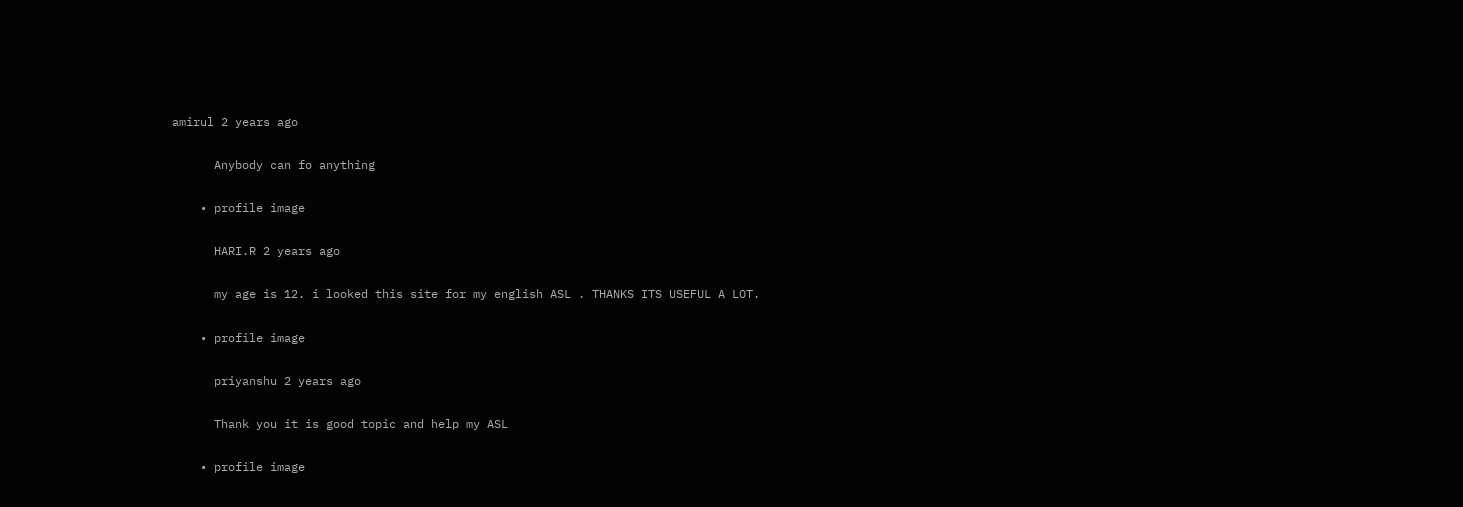amirul 2 years ago

      Anybody can fo anything

    • profile image

      HARI.R 2 years ago

      my age is 12. i looked this site for my english ASL . THANKS ITS USEFUL A LOT.

    • profile image

      priyanshu 2 years ago

      Thank you it is good topic and help my ASL

    • profile image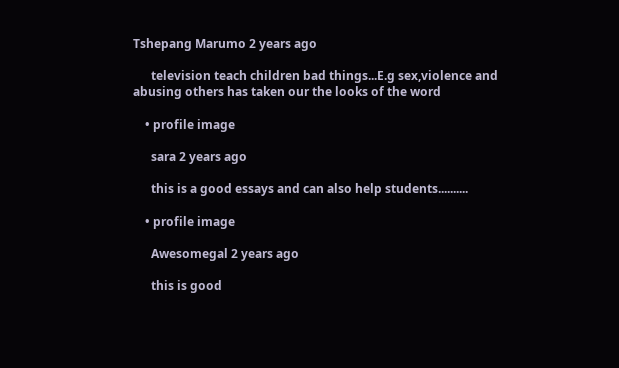Tshepang Marumo 2 years ago

      television teach children bad things...E.g sex,violence and abusing others has taken our the looks of the word

    • profile image

      sara 2 years ago

      this is a good essays and can also help students..........

    • profile image

      Awesomegal 2 years ago

      this is good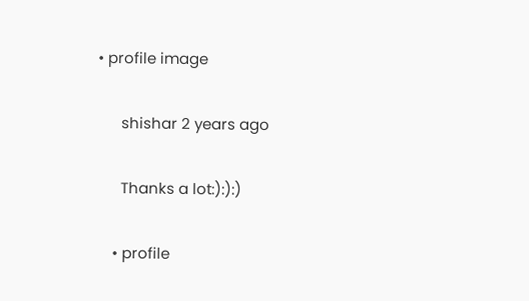• profile image

      shishar 2 years ago

      Thanks a lot:):):)

    • profile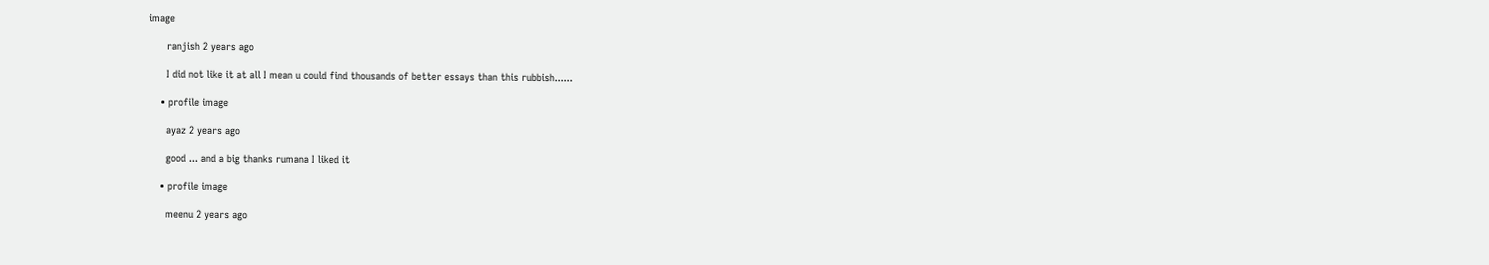image

      ranjish 2 years ago

      I did not like it at all I mean u could find thousands of better essays than this rubbish......

    • profile image

      ayaz 2 years ago

      good ... and a big thanks rumana I liked it

    • profile image

      meenu 2 years ago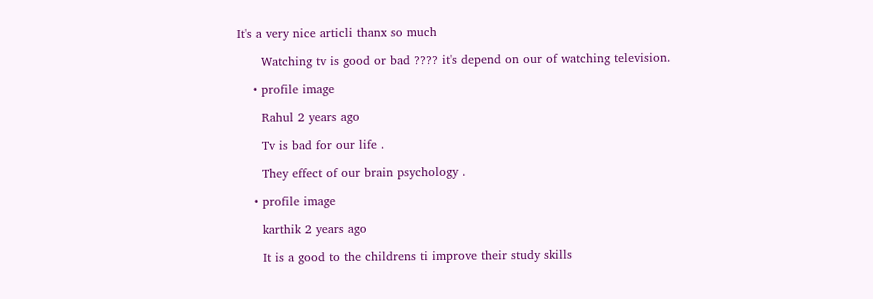It's a very nice articli thanx so much

      Watching tv is good or bad ???? it's depend on our of watching television.

    • profile image

      Rahul 2 years ago

      Tv is bad for our life .

      They effect of our brain psychology .

    • profile image

      karthik 2 years ago

      It is a good to the childrens ti improve their study skills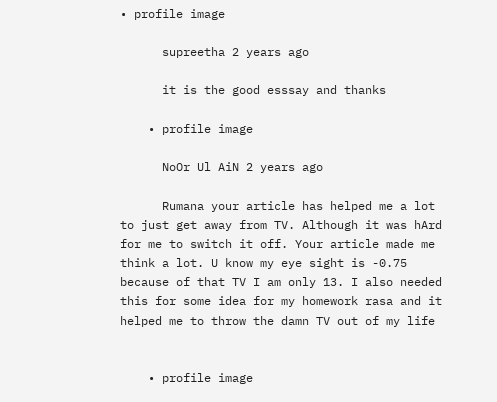• profile image

      supreetha 2 years ago

      it is the good esssay and thanks

    • profile image

      NoOr Ul AiN 2 years ago

      Rumana your article has helped me a lot to just get away from TV. Although it was hArd for me to switch it off. Your article made me think a lot. U know my eye sight is -0.75 because of that TV I am only 13. I also needed this for some idea for my homework rasa and it helped me to throw the damn TV out of my life


    • profile image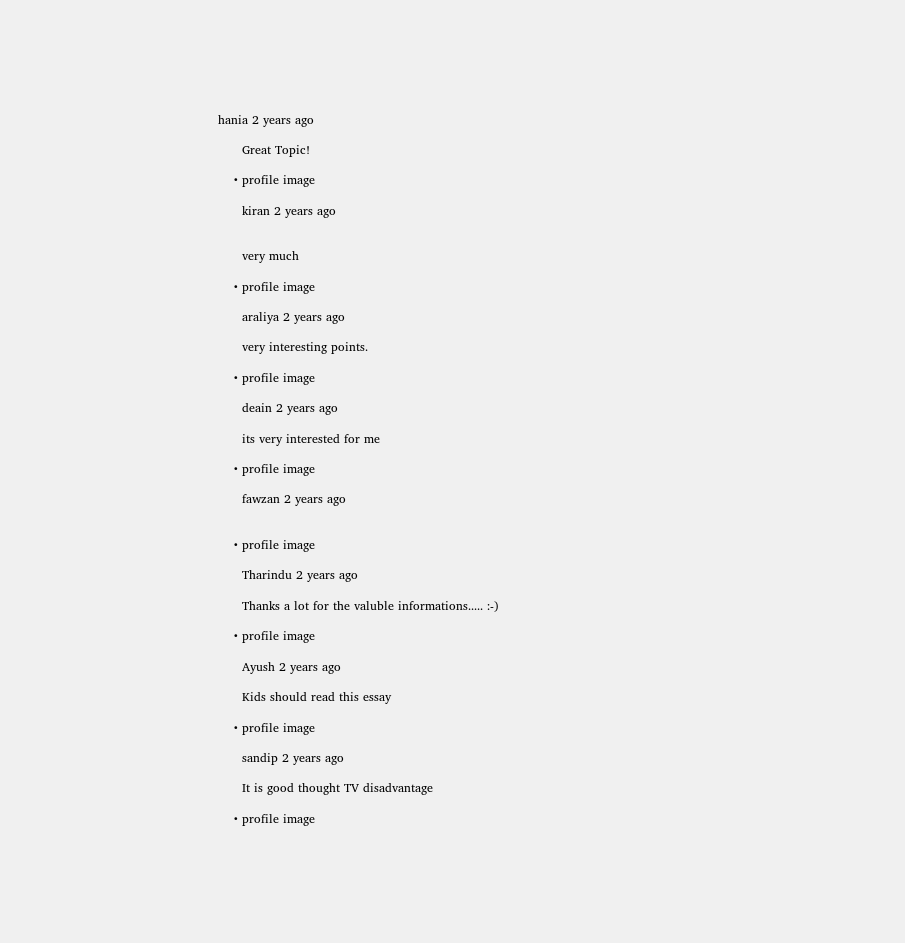hania 2 years ago

      Great Topic!

    • profile image

      kiran 2 years ago


      very much

    • profile image

      araliya 2 years ago

      very interesting points.

    • profile image

      deain 2 years ago

      its very interested for me

    • profile image

      fawzan 2 years ago


    • profile image

      Tharindu 2 years ago

      Thanks a lot for the valuble informations..... :-)

    • profile image

      Ayush 2 years ago

      Kids should read this essay

    • profile image

      sandip 2 years ago

      It is good thought TV disadvantage

    • profile image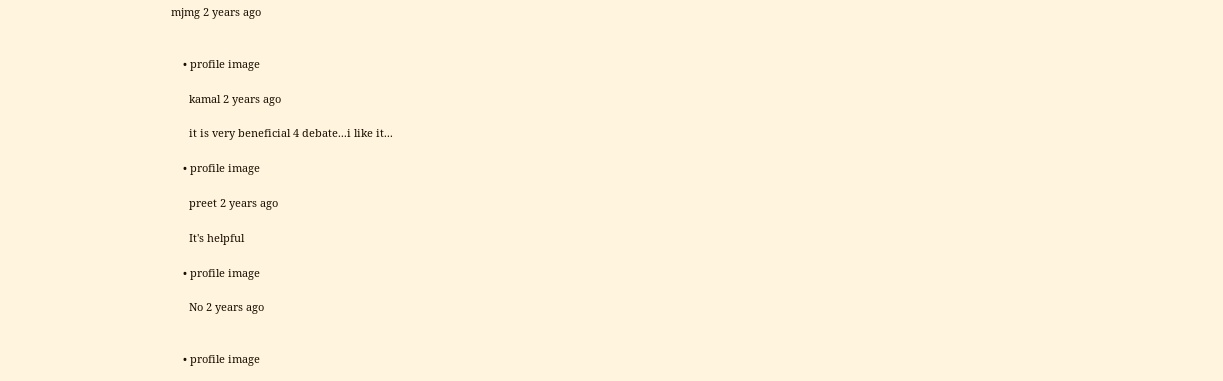mjmg 2 years ago


    • profile image

      kamal 2 years ago

      it is very beneficial 4 debate...i like it...

    • profile image

      preet 2 years ago

      It's helpful

    • profile image

      No 2 years ago


    • profile image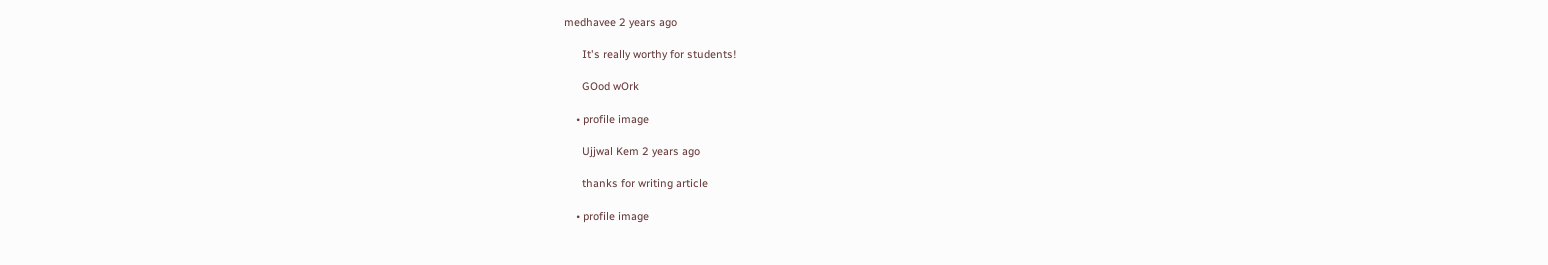medhavee 2 years ago

      It's really worthy for students!

      GOod wOrk

    • profile image

      Ujjwal Kem 2 years ago

      thanks for writing article

    • profile image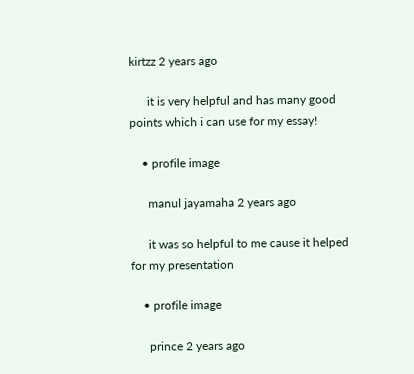kirtzz 2 years ago

      it is very helpful and has many good points which i can use for my essay!

    • profile image

      manul jayamaha 2 years ago

      it was so helpful to me cause it helped for my presentation

    • profile image

      prince 2 years ago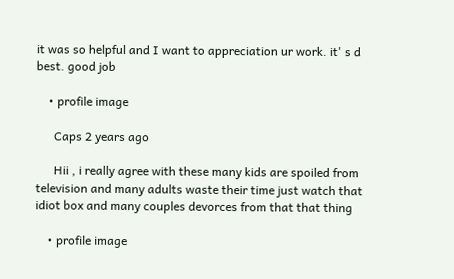it was so helpful and I want to appreciation ur work. it' s d best. good job

    • profile image

      Caps 2 years ago

      Hii , i really agree with these many kids are spoiled from television and many adults waste their time just watch that idiot box and many couples devorces from that that thing

    • profile image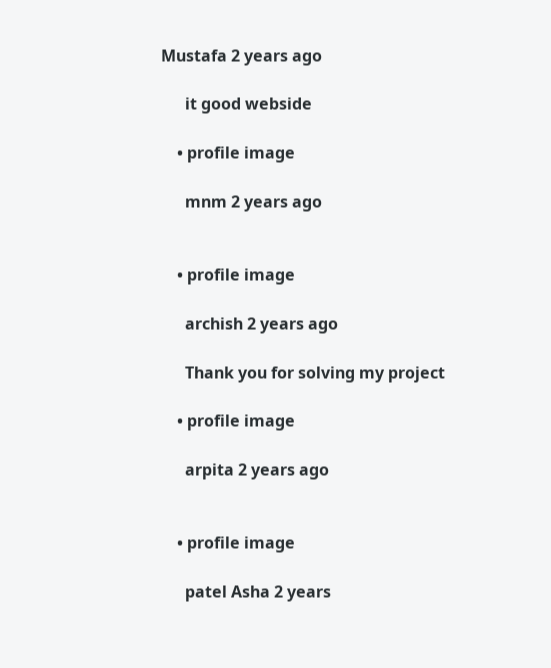Mustafa 2 years ago

      it good webside

    • profile image

      mnm 2 years ago


    • profile image

      archish 2 years ago

      Thank you for solving my project

    • profile image

      arpita 2 years ago


    • profile image

      patel Asha 2 years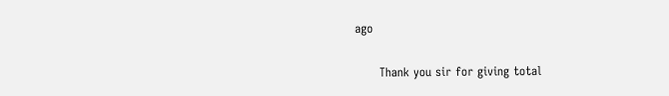ago

      Thank you sir for giving total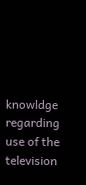knowldge regarding use of the television